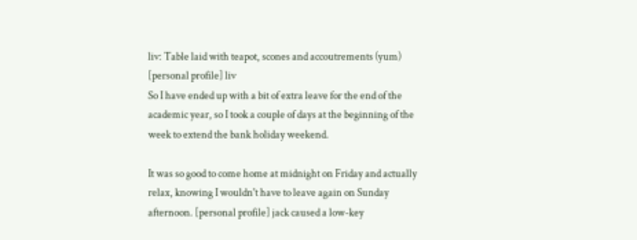liv: Table laid with teapot, scones and accoutrements (yum)
[personal profile] liv
So I have ended up with a bit of extra leave for the end of the academic year, so I took a couple of days at the beginning of the week to extend the bank holiday weekend.

It was so good to come home at midnight on Friday and actually relax, knowing I wouldn't have to leave again on Sunday afternoon. [personal profile] jack caused a low-key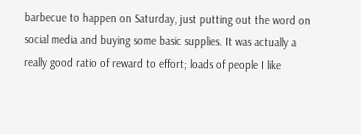barbecue to happen on Saturday, just putting out the word on social media and buying some basic supplies. It was actually a really good ratio of reward to effort; loads of people I like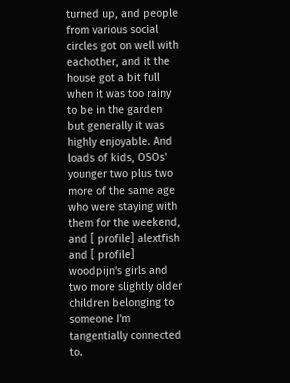turned up, and people from various social circles got on well with eachother, and it the house got a bit full when it was too rainy to be in the garden but generally it was highly enjoyable. And loads of kids, OSOs' younger two plus two more of the same age who were staying with them for the weekend, and [ profile] alextfish and [ profile] woodpijn's girls and two more slightly older children belonging to someone I'm tangentially connected to.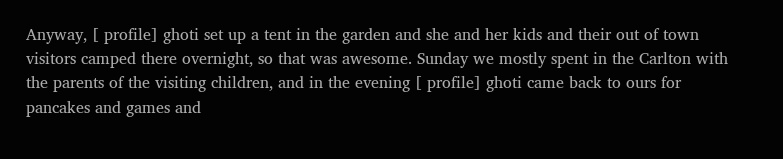Anyway, [ profile] ghoti set up a tent in the garden and she and her kids and their out of town visitors camped there overnight, so that was awesome. Sunday we mostly spent in the Carlton with the parents of the visiting children, and in the evening [ profile] ghoti came back to ours for pancakes and games and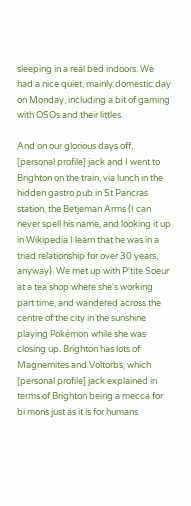sleeping in a real bed indoors. We had a nice quiet, mainly domestic day on Monday, including a bit of gaming with OSOs and their littles.

And on our glorious days off, [personal profile] jack and I went to Brighton on the train, via lunch in the hidden gastro pub in St Pancras station, the Betjeman Arms (I can never spell his name, and looking it up in Wikipedia I learn that he was in a triad relationship for over 30 years, anyway). We met up with P'tite Soeur at a tea shop where she's working part time, and wandered across the centre of the city in the sunshine playing Pokémon while she was closing up. Brighton has lots of Magnemites and Voltorbs, which [personal profile] jack explained in terms of Brighton being a mecca for bi mons just as it is for humans.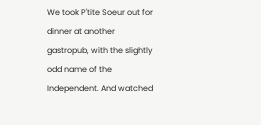We took P'tite Soeur out for dinner at another gastropub, with the slightly odd name of the Independent. And watched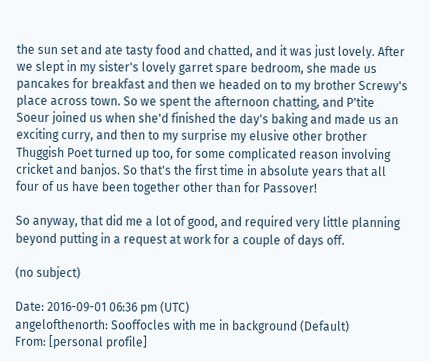the sun set and ate tasty food and chatted, and it was just lovely. After we slept in my sister's lovely garret spare bedroom, she made us pancakes for breakfast and then we headed on to my brother Screwy's place across town. So we spent the afternoon chatting, and P'tite Soeur joined us when she'd finished the day's baking and made us an exciting curry, and then to my surprise my elusive other brother Thuggish Poet turned up too, for some complicated reason involving cricket and banjos. So that's the first time in absolute years that all four of us have been together other than for Passover!

So anyway, that did me a lot of good, and required very little planning beyond putting in a request at work for a couple of days off.

(no subject)

Date: 2016-09-01 06:36 pm (UTC)
angelofthenorth: Sooffocles with me in background (Default)
From: [personal profile]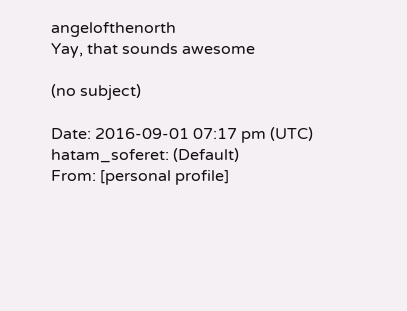angelofthenorth
Yay, that sounds awesome

(no subject)

Date: 2016-09-01 07:17 pm (UTC)
hatam_soferet: (Default)
From: [personal profile]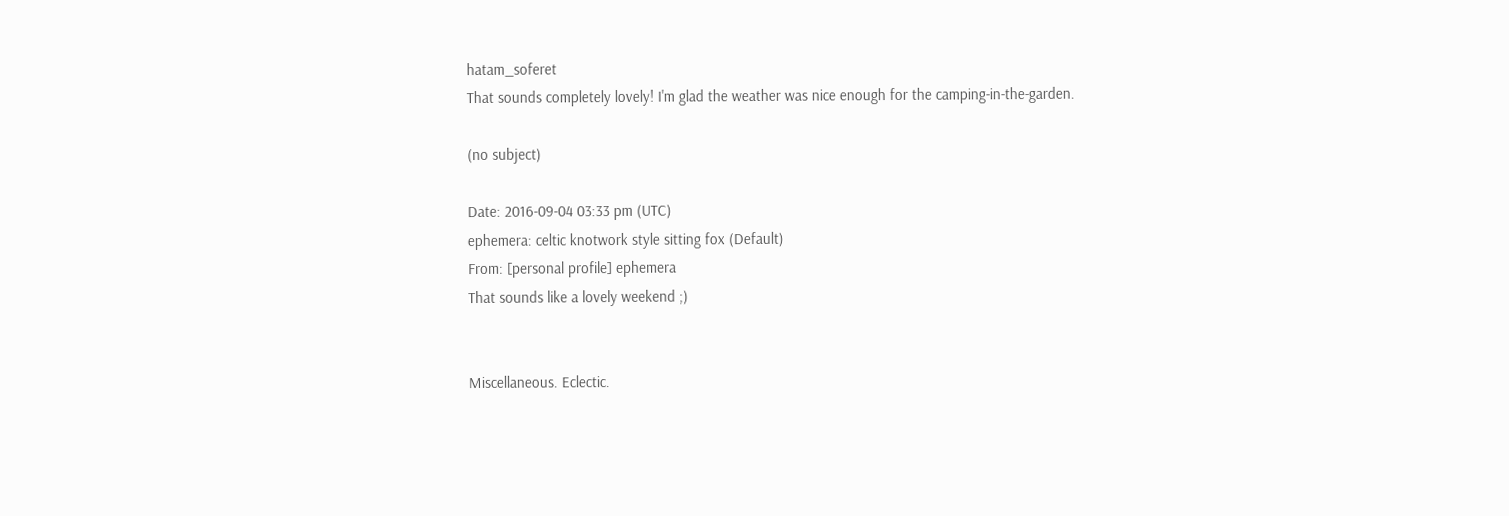hatam_soferet
That sounds completely lovely! I'm glad the weather was nice enough for the camping-in-the-garden.

(no subject)

Date: 2016-09-04 03:33 pm (UTC)
ephemera: celtic knotwork style sitting fox (Default)
From: [personal profile] ephemera
That sounds like a lovely weekend ;)


Miscellaneous. Eclectic.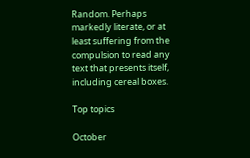Random. Perhaps markedly literate, or at least suffering from the compulsion to read any text that presents itself, including cereal boxes.

Top topics

October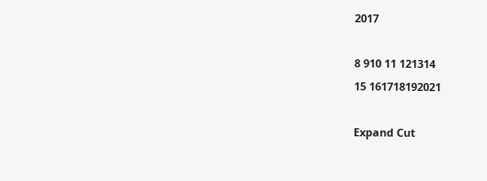2017

8 910 11 121314
15 161718192021

Expand Cut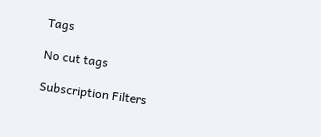Tags

No cut tags

Subscription Filters